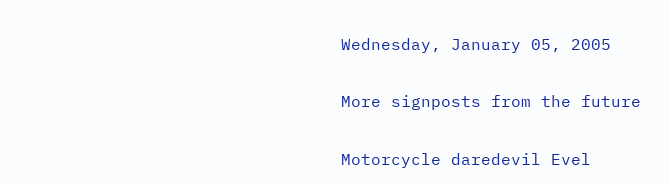Wednesday, January 05, 2005

More signposts from the future

Motorcycle daredevil Evel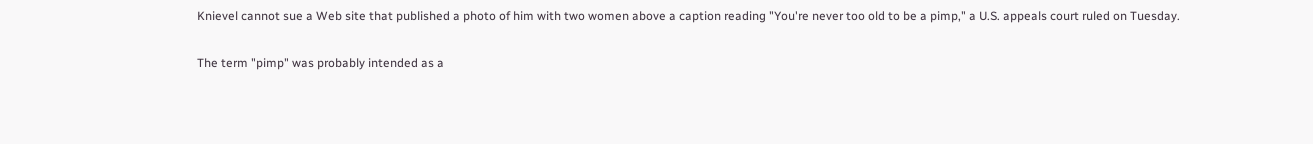Knievel cannot sue a Web site that published a photo of him with two women above a caption reading "You're never too old to be a pimp," a U.S. appeals court ruled on Tuesday.

The term "pimp" was probably intended as a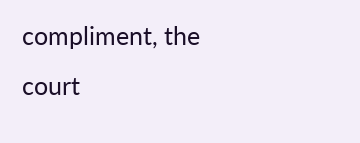compliment, the court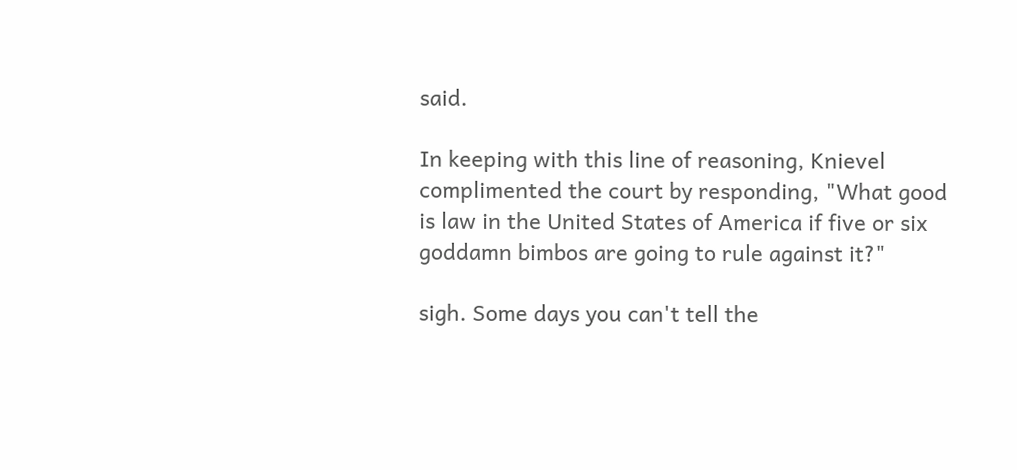said.

In keeping with this line of reasoning, Knievel complimented the court by responding, "What good is law in the United States of America if five or six goddamn bimbos are going to rule against it?"

sigh. Some days you can't tell the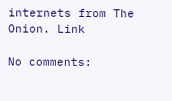internets from The Onion. Link

No comments: